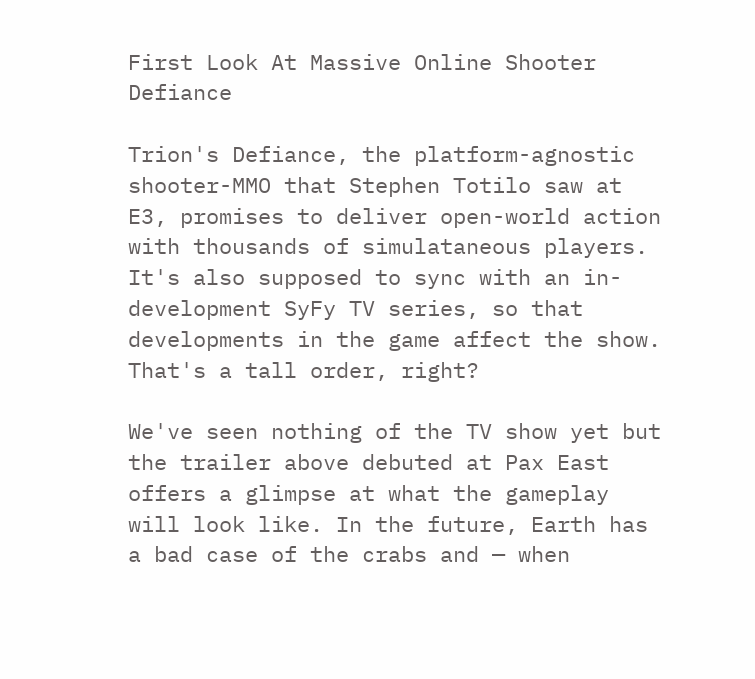First Look At Massive Online Shooter Defiance

Trion's Defiance, the platform-agnostic shooter-MMO that Stephen Totilo saw at E3, promises to deliver open-world action with thousands of simulataneous players. It's also supposed to sync with an in-development SyFy TV series, so that developments in the game affect the show. That's a tall order, right?

We've seen nothing of the TV show yet but the trailer above debuted at Pax East offers a glimpse at what the gameplay will look like. In the future, Earth has a bad case of the crabs and — when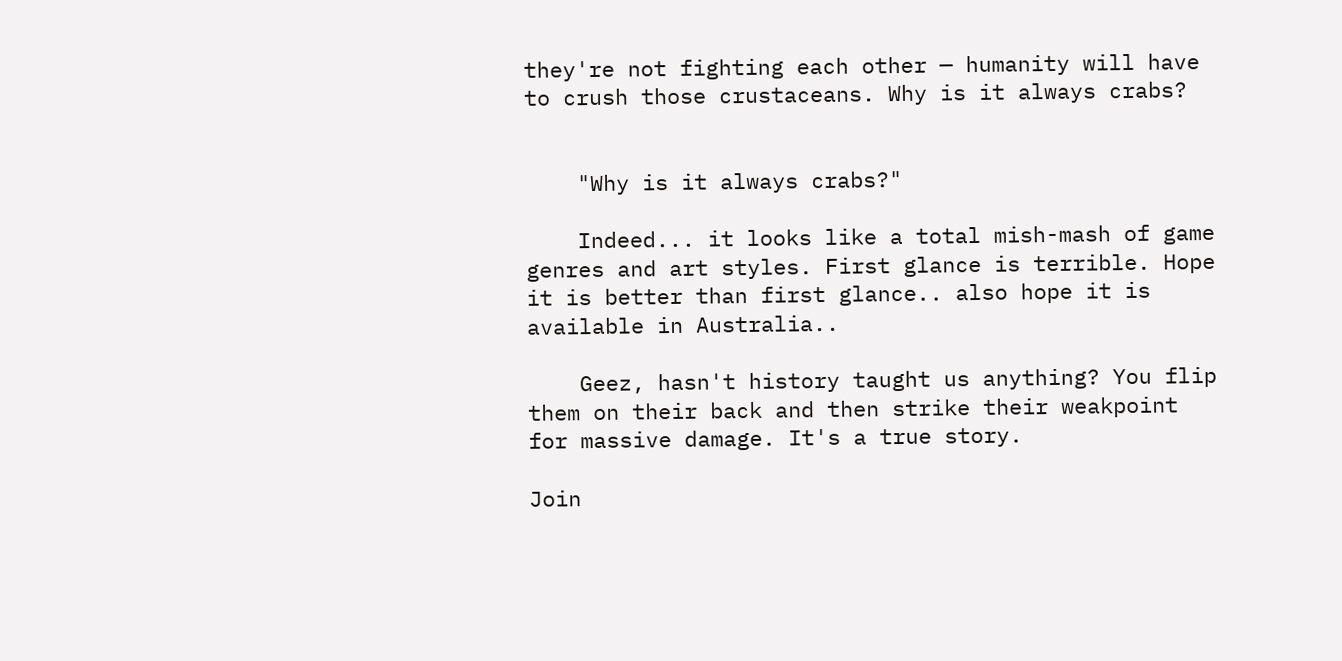they're not fighting each other — humanity will have to crush those crustaceans. Why is it always crabs?


    "Why is it always crabs?"

    Indeed... it looks like a total mish-mash of game genres and art styles. First glance is terrible. Hope it is better than first glance.. also hope it is available in Australia..

    Geez, hasn't history taught us anything? You flip them on their back and then strike their weakpoint for massive damage. It's a true story.

Join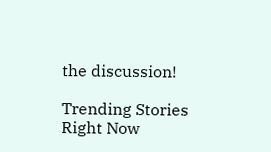the discussion!

Trending Stories Right Now